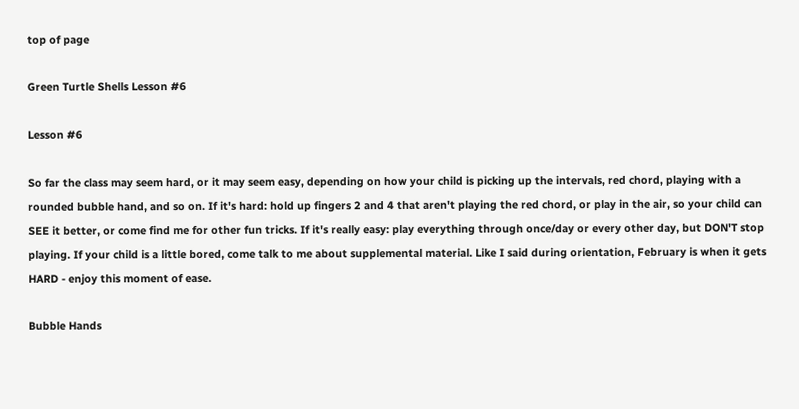top of page

Green Turtle Shells Lesson #6

Lesson #6

So far the class may seem hard, or it may seem easy, depending on how your child is picking up the intervals, red chord, playing with a rounded bubble hand, and so on. If it's hard: hold up fingers 2 and 4 that aren't playing the red chord, or play in the air, so your child can SEE it better, or come find me for other fun tricks. If it's really easy: play everything through once/day or every other day, but DON'T stop playing. If your child is a little bored, come talk to me about supplemental material. Like I said during orientation, February is when it gets HARD - enjoy this moment of ease.

Bubble Hands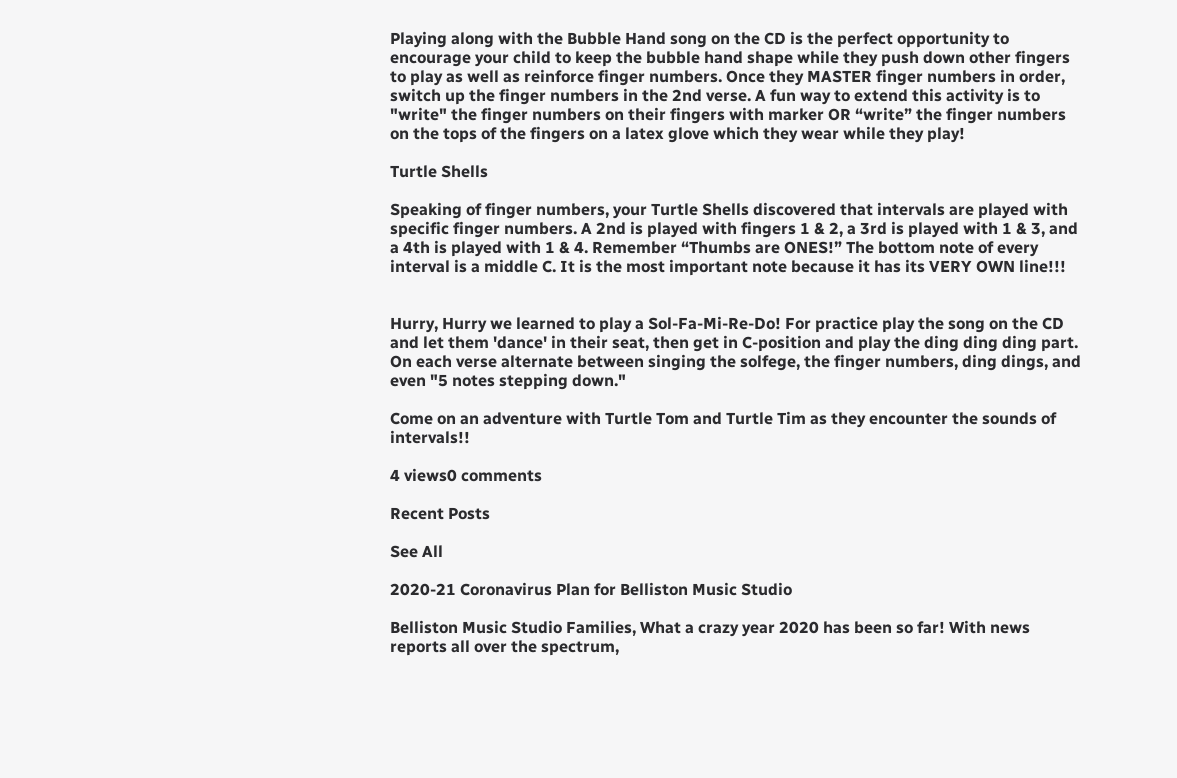Playing along with the Bubble Hand song on the CD is the perfect opportunity to encourage your child to keep the bubble hand shape while they push down other fingers to play as well as reinforce finger numbers. Once they MASTER finger numbers in order, switch up the finger numbers in the 2nd verse. A fun way to extend this activity is to "write" the finger numbers on their fingers with marker OR “write” the finger numbers on the tops of the fingers on a latex glove which they wear while they play!

Turtle Shells

Speaking of finger numbers, your Turtle Shells discovered that intervals are played with specific finger numbers. A 2nd is played with fingers 1 & 2, a 3rd is played with 1 & 3, and a 4th is played with 1 & 4. Remember “Thumbs are ONES!” The bottom note of every interval is a middle C. It is the most important note because it has its VERY OWN line!!!


Hurry, Hurry we learned to play a Sol-Fa-Mi-Re-Do! For practice play the song on the CD and let them 'dance' in their seat, then get in C-position and play the ding ding ding part. On each verse alternate between singing the solfege, the finger numbers, ding dings, and even "5 notes stepping down."

Come on an adventure with Turtle Tom and Turtle Tim as they encounter the sounds of intervals!!

4 views0 comments

Recent Posts

See All

2020-21 Coronavirus Plan for Belliston Music Studio

Belliston Music Studio Families, What a crazy year 2020 has been so far! With news reports all over the spectrum,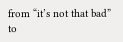from “it’s not that bad” to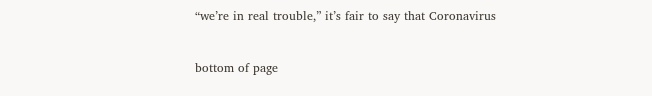“we’re in real trouble,” it’s fair to say that Coronavirus


bottom of page